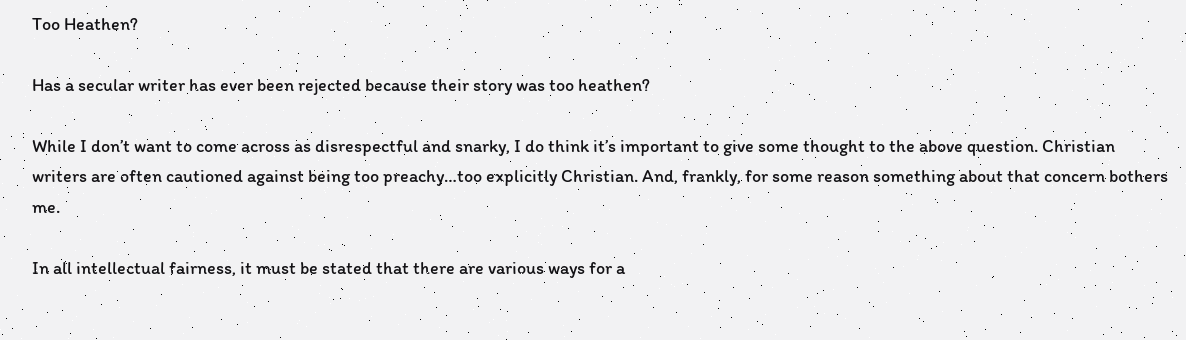Too Heathen?

Has a secular writer has ever been rejected because their story was too heathen?

While I don’t want to come across as disrespectful and snarky, I do think it’s important to give some thought to the above question. Christian writers are often cautioned against being too preachy…too explicitly Christian. And, frankly, for some reason something about that concern bothers me.

In all intellectual fairness, it must be stated that there are various ways for a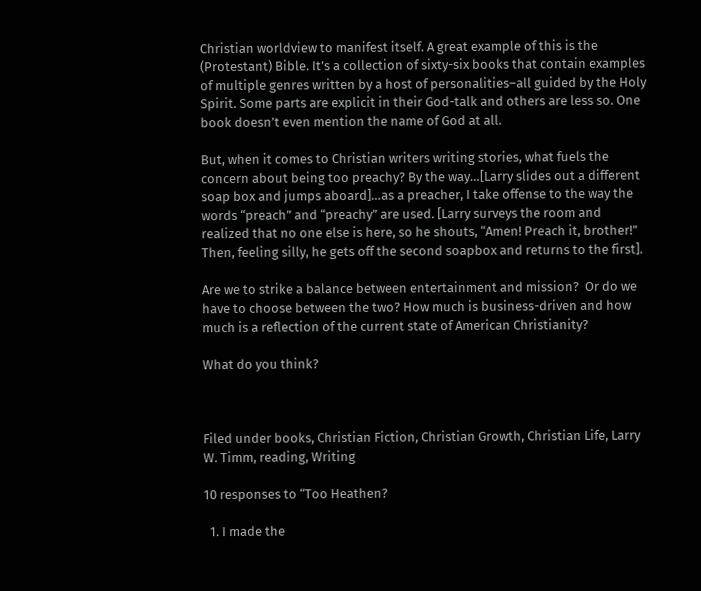Christian worldview to manifest itself. A great example of this is the (Protestant) Bible. It’s a collection of sixty-six books that contain examples of multiple genres written by a host of personalities–all guided by the Holy Spirit. Some parts are explicit in their God-talk and others are less so. One book doesn’t even mention the name of God at all.

But, when it comes to Christian writers writing stories, what fuels the concern about being too preachy? By the way…[Larry slides out a different soap box and jumps aboard]…as a preacher, I take offense to the way the words “preach” and “preachy” are used. [Larry surveys the room and realized that no one else is here, so he shouts, “Amen! Preach it, brother!” Then, feeling silly, he gets off the second soapbox and returns to the first].

Are we to strike a balance between entertainment and mission?  Or do we have to choose between the two? How much is business-driven and how much is a reflection of the current state of American Christianity?

What do you think?



Filed under books, Christian Fiction, Christian Growth, Christian Life, Larry W. Timm, reading, Writing

10 responses to “Too Heathen?

  1. I made the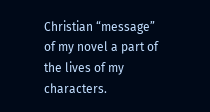Christian “message” of my novel a part of the lives of my characters.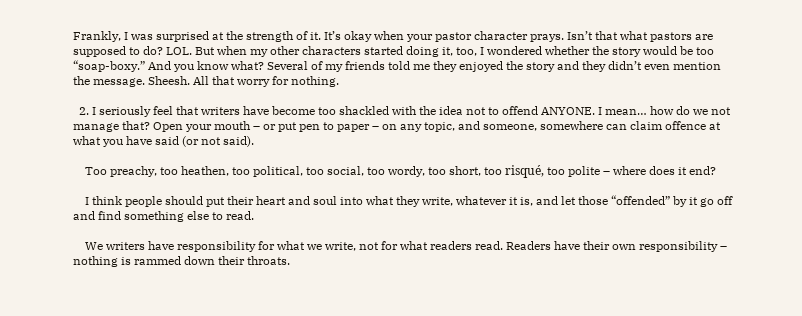Frankly, I was surprised at the strength of it. It’s okay when your pastor character prays. Isn’t that what pastors are supposed to do? LOL. But when my other characters started doing it, too, I wondered whether the story would be too “soap-boxy.” And you know what? Several of my friends told me they enjoyed the story and they didn’t even mention the message. Sheesh. All that worry for nothing.

  2. I seriously feel that writers have become too shackled with the idea not to offend ANYONE. I mean… how do we not manage that? Open your mouth – or put pen to paper – on any topic, and someone, somewhere can claim offence at what you have said (or not said).

    Too preachy, too heathen, too political, too social, too wordy, too short, too risqué, too polite – where does it end?

    I think people should put their heart and soul into what they write, whatever it is, and let those “offended” by it go off and find something else to read.

    We writers have responsibility for what we write, not for what readers read. Readers have their own responsibility – nothing is rammed down their throats.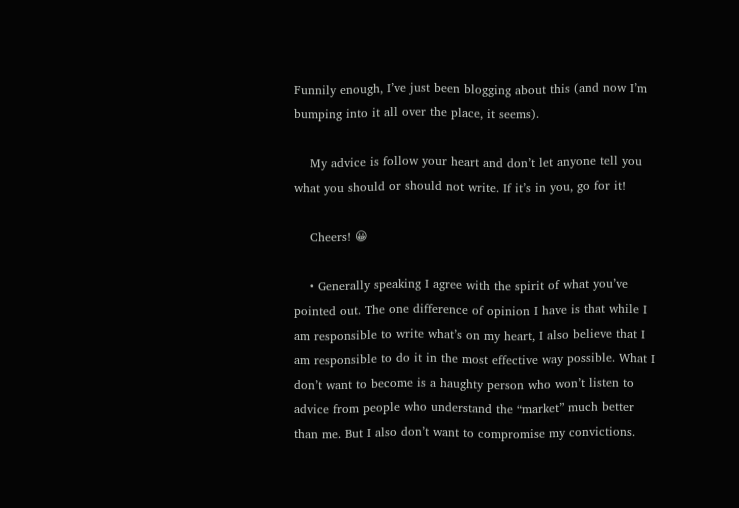Funnily enough, I’ve just been blogging about this (and now I’m bumping into it all over the place, it seems).

    My advice is follow your heart and don’t let anyone tell you what you should or should not write. If it’s in you, go for it!

    Cheers! 😀

    • Generally speaking I agree with the spirit of what you’ve pointed out. The one difference of opinion I have is that while I am responsible to write what’s on my heart, I also believe that I am responsible to do it in the most effective way possible. What I don’t want to become is a haughty person who won’t listen to advice from people who understand the “market” much better than me. But I also don’t want to compromise my convictions.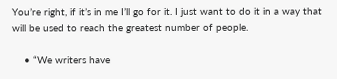You’re right, if it’s in me I’ll go for it. I just want to do it in a way that will be used to reach the greatest number of people.

    • “We writers have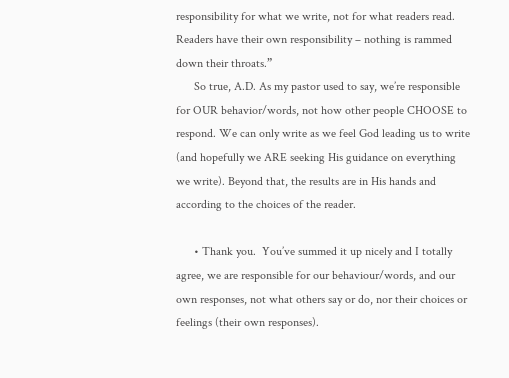responsibility for what we write, not for what readers read. Readers have their own responsibility – nothing is rammed down their throats.”
      So true, A.D. As my pastor used to say, we’re responsible for OUR behavior/words, not how other people CHOOSE to respond. We can only write as we feel God leading us to write (and hopefully we ARE seeking His guidance on everything we write). Beyond that, the results are in His hands and according to the choices of the reader.

      • Thank you.  You’ve summed it up nicely and I totally agree, we are responsible for our behaviour/words, and our own responses, not what others say or do, nor their choices or feelings (their own responses).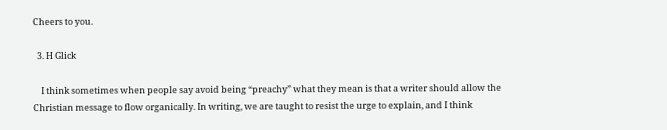Cheers to you.

  3. H Glick

    I think sometimes when people say avoid being “preachy” what they mean is that a writer should allow the Christian message to flow organically. In writing, we are taught to resist the urge to explain, and I think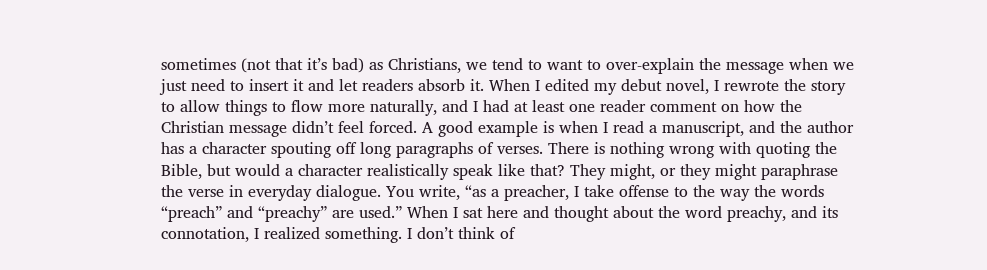sometimes (not that it’s bad) as Christians, we tend to want to over-explain the message when we just need to insert it and let readers absorb it. When I edited my debut novel, I rewrote the story to allow things to flow more naturally, and I had at least one reader comment on how the Christian message didn’t feel forced. A good example is when I read a manuscript, and the author has a character spouting off long paragraphs of verses. There is nothing wrong with quoting the Bible, but would a character realistically speak like that? They might, or they might paraphrase the verse in everyday dialogue. You write, “as a preacher, I take offense to the way the words “preach” and “preachy” are used.” When I sat here and thought about the word preachy, and its connotation, I realized something. I don’t think of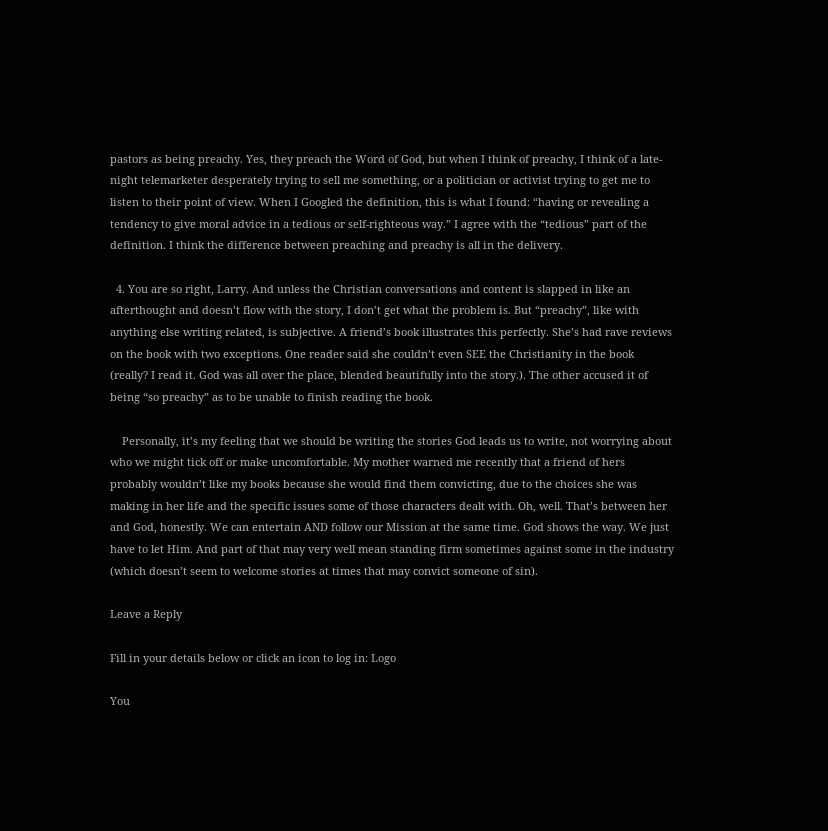pastors as being preachy. Yes, they preach the Word of God, but when I think of preachy, I think of a late-night telemarketer desperately trying to sell me something, or a politician or activist trying to get me to listen to their point of view. When I Googled the definition, this is what I found: “having or revealing a tendency to give moral advice in a tedious or self-righteous way.” I agree with the “tedious” part of the definition. I think the difference between preaching and preachy is all in the delivery.

  4. You are so right, Larry. And unless the Christian conversations and content is slapped in like an afterthought and doesn’t flow with the story, I don’t get what the problem is. But “preachy”, like with anything else writing related, is subjective. A friend’s book illustrates this perfectly. She’s had rave reviews on the book with two exceptions. One reader said she couldn’t even SEE the Christianity in the book (really? I read it. God was all over the place, blended beautifully into the story.). The other accused it of being “so preachy” as to be unable to finish reading the book.

    Personally, it’s my feeling that we should be writing the stories God leads us to write, not worrying about who we might tick off or make uncomfortable. My mother warned me recently that a friend of hers probably wouldn’t like my books because she would find them convicting, due to the choices she was making in her life and the specific issues some of those characters dealt with. Oh, well. That’s between her and God, honestly. We can entertain AND follow our Mission at the same time. God shows the way. We just have to let Him. And part of that may very well mean standing firm sometimes against some in the industry (which doesn’t seem to welcome stories at times that may convict someone of sin).

Leave a Reply

Fill in your details below or click an icon to log in: Logo

You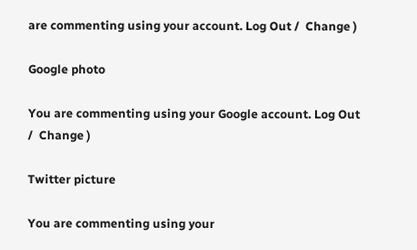are commenting using your account. Log Out /  Change )

Google photo

You are commenting using your Google account. Log Out /  Change )

Twitter picture

You are commenting using your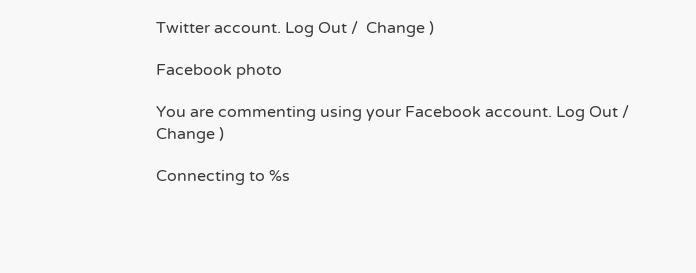Twitter account. Log Out /  Change )

Facebook photo

You are commenting using your Facebook account. Log Out /  Change )

Connecting to %s